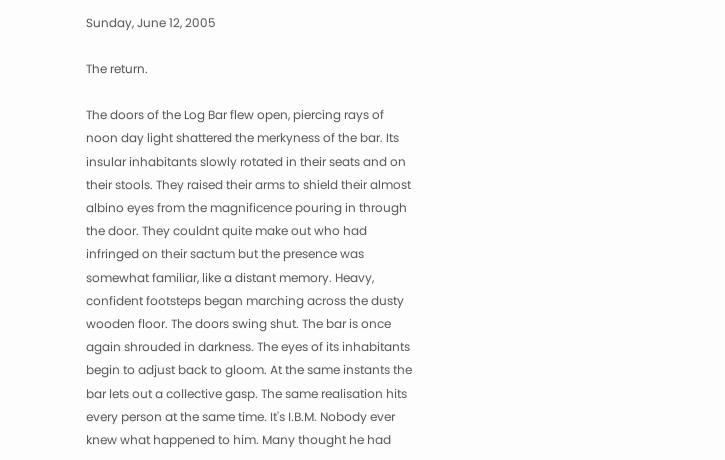Sunday, June 12, 2005

The return.

The doors of the Log Bar flew open, piercing rays of noon day light shattered the merkyness of the bar. Its insular inhabitants slowly rotated in their seats and on their stools. They raised their arms to shield their almost albino eyes from the magnificence pouring in through the door. They couldnt quite make out who had infringed on their sactum but the presence was somewhat familiar, like a distant memory. Heavy, confident footsteps began marching across the dusty wooden floor. The doors swing shut. The bar is once again shrouded in darkness. The eyes of its inhabitants begin to adjust back to gloom. At the same instants the bar lets out a collective gasp. The same realisation hits every person at the same time. It's I.B.M. Nobody ever knew what happened to him. Many thought he had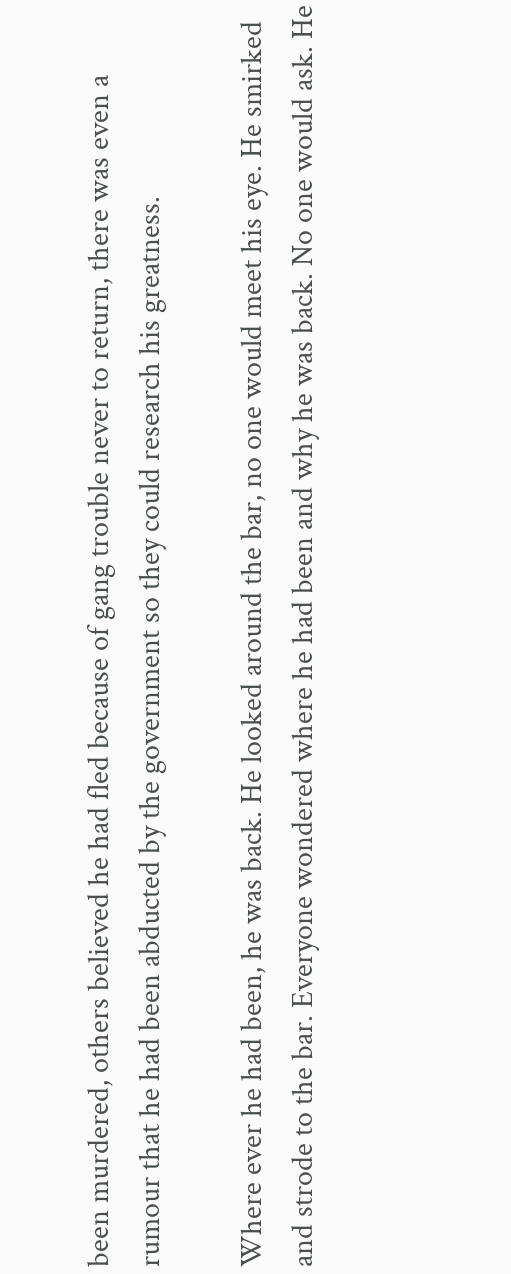been murdered, others believed he had fled because of gang trouble never to return, there was even a rumour that he had been abducted by the government so they could research his greatness.

Where ever he had been, he was back. He looked around the bar, no one would meet his eye. He smirked and strode to the bar. Everyone wondered where he had been and why he was back. No one would ask. He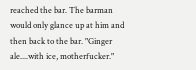reached the bar. The barman would only glance up at him and then back to the bar. "Ginger ale....with ice, motherfucker."